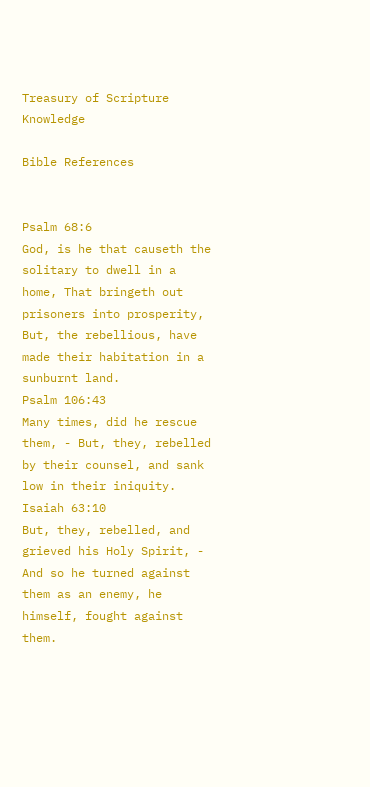Treasury of Scripture Knowledge

Bible References


Psalm 68:6
God, is he that causeth the solitary to dwell in a home, That bringeth out prisoners into prosperity, But, the rebellious, have made their habitation in a sunburnt land.
Psalm 106:43
Many times, did he rescue them, - But, they, rebelled by their counsel, and sank low in their iniquity.
Isaiah 63:10
But, they, rebelled, and grieved his Holy Spirit, - And so he turned against them as an enemy, he himself, fought against them.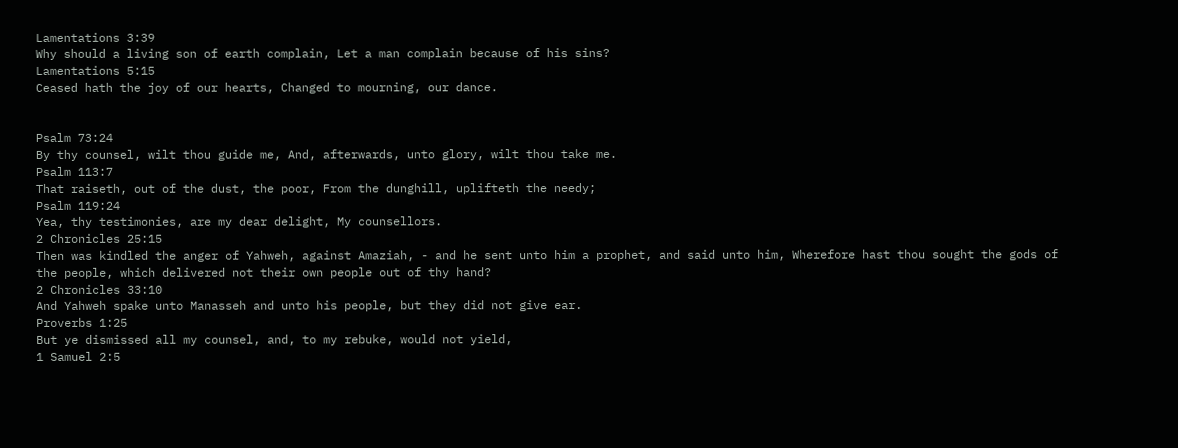Lamentations 3:39
Why should a living son of earth complain, Let a man complain because of his sins?
Lamentations 5:15
Ceased hath the joy of our hearts, Changed to mourning, our dance.


Psalm 73:24
By thy counsel, wilt thou guide me, And, afterwards, unto glory, wilt thou take me.
Psalm 113:7
That raiseth, out of the dust, the poor, From the dunghill, uplifteth the needy;
Psalm 119:24
Yea, thy testimonies, are my dear delight, My counsellors.
2 Chronicles 25:15
Then was kindled the anger of Yahweh, against Amaziah, - and he sent unto him a prophet, and said unto him, Wherefore hast thou sought the gods of the people, which delivered not their own people out of thy hand?
2 Chronicles 33:10
And Yahweh spake unto Manasseh and unto his people, but they did not give ear.
Proverbs 1:25
But ye dismissed all my counsel, and, to my rebuke, would not yield,
1 Samuel 2:5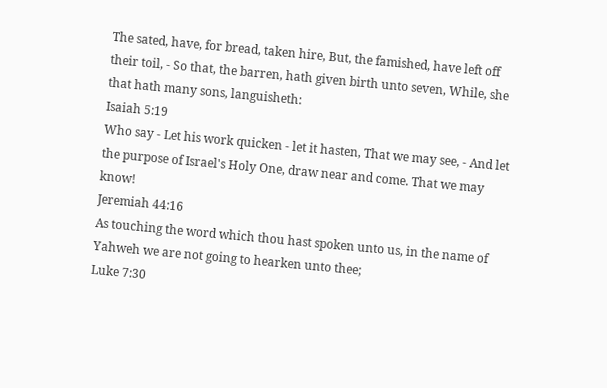The sated, have, for bread, taken hire, But, the famished, have left off their toil, - So that, the barren, hath given birth unto seven, While, she that hath many sons, languisheth:
Isaiah 5:19
Who say - Let his work quicken - let it hasten, That we may see, - And let the purpose of Israel's Holy One, draw near and come. That we may know!
Jeremiah 44:16
As touching the word which thou hast spoken unto us, in the name of Yahweh we are not going to hearken unto thee;
Luke 7:30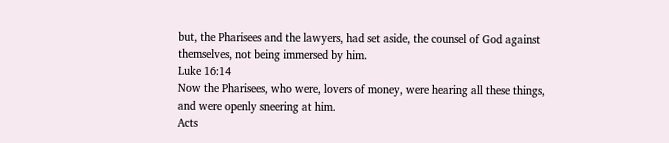but, the Pharisees and the lawyers, had set aside, the counsel of God against themselves, not being immersed by him.
Luke 16:14
Now the Pharisees, who were, lovers of money, were hearing all these things, and were openly sneering at him.
Acts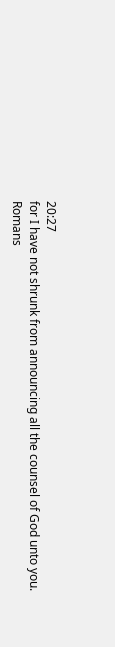20:27
for I have not shrunk from announcing all the counsel of God unto you.
Romans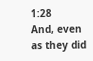1:28
And, even as they did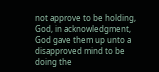not approve to be holding, God, in acknowledgment, God gave them up unto a disapproved mind to be doing the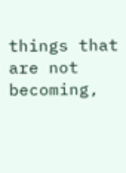things that are not becoming,